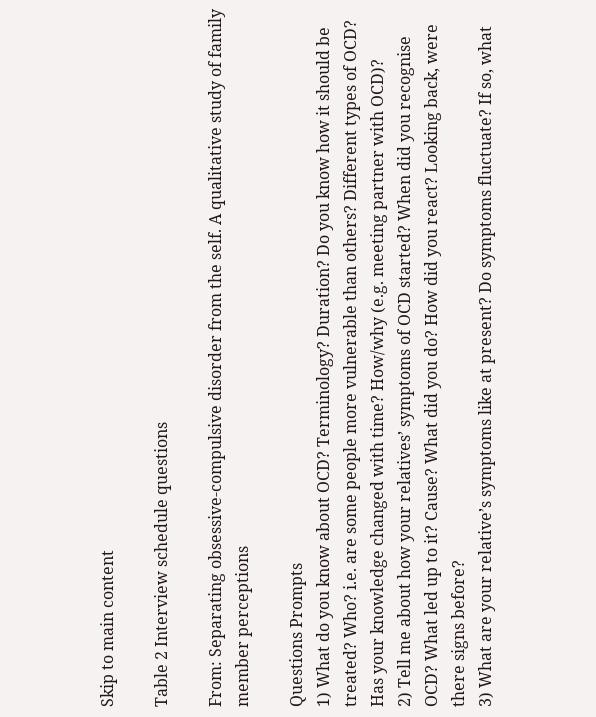Skip to main content

Table 2 Interview schedule questions

From: Separating obsessive-compulsive disorder from the self. A qualitative study of family member perceptions

Questions Prompts
1) What do you know about OCD? Terminology? Duration? Do you know how it should be treated? Who? i.e. are some people more vulnerable than others? Different types of OCD? Has your knowledge changed with time? How/why (e.g. meeting partner with OCD)?
2) Tell me about how your relatives’ symptoms of OCD started? When did you recognise OCD? What led up to it? Cause? What did you do? How did you react? Looking back, were there signs before?
3) What are your relative’s symptoms like at present? Do symptoms fluctuate? If so, what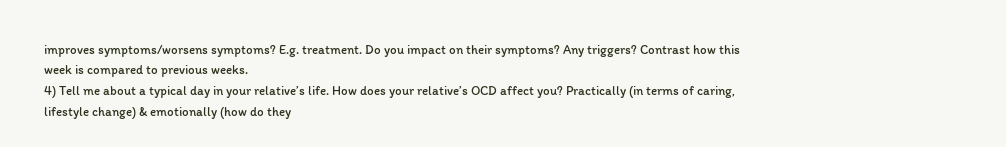improves symptoms/worsens symptoms? E.g. treatment. Do you impact on their symptoms? Any triggers? Contrast how this week is compared to previous weeks.
4) Tell me about a typical day in your relative’s life. How does your relative’s OCD affect you? Practically (in terms of caring, lifestyle change) & emotionally (how do they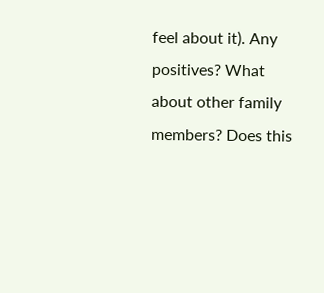feel about it). Any positives? What about other family members? Does this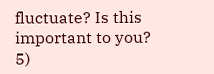fluctuate? Is this important to you?
5)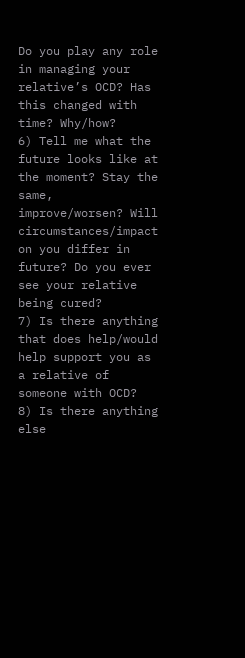Do you play any role in managing your relative’s OCD? Has this changed with time? Why/how?
6) Tell me what the future looks like at the moment? Stay the same, improve/worsen? Will circumstances/impact on you differ in future? Do you ever see your relative being cured?
7) Is there anything that does help/would help support you as a relative of someone with OCD?
8) Is there anything else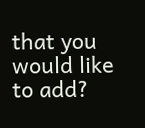that you would like to add?